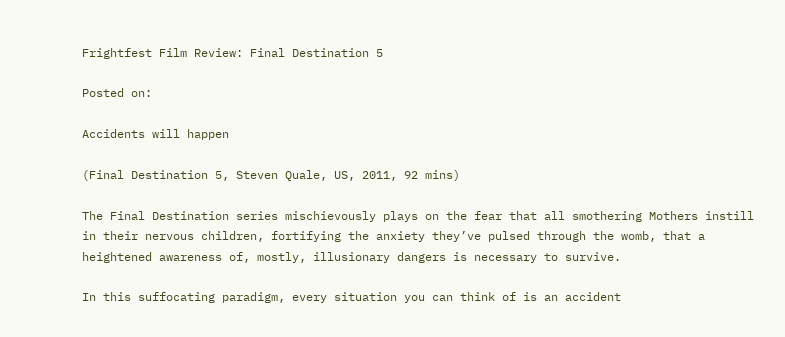Frightfest Film Review: Final Destination 5

Posted on:

Accidents will happen

(Final Destination 5, Steven Quale, US, 2011, 92 mins)

The Final Destination series mischievously plays on the fear that all smothering Mothers instill in their nervous children, fortifying the anxiety they’ve pulsed through the womb, that a heightened awareness of, mostly, illusionary dangers is necessary to survive.

In this suffocating paradigm, every situation you can think of is an accident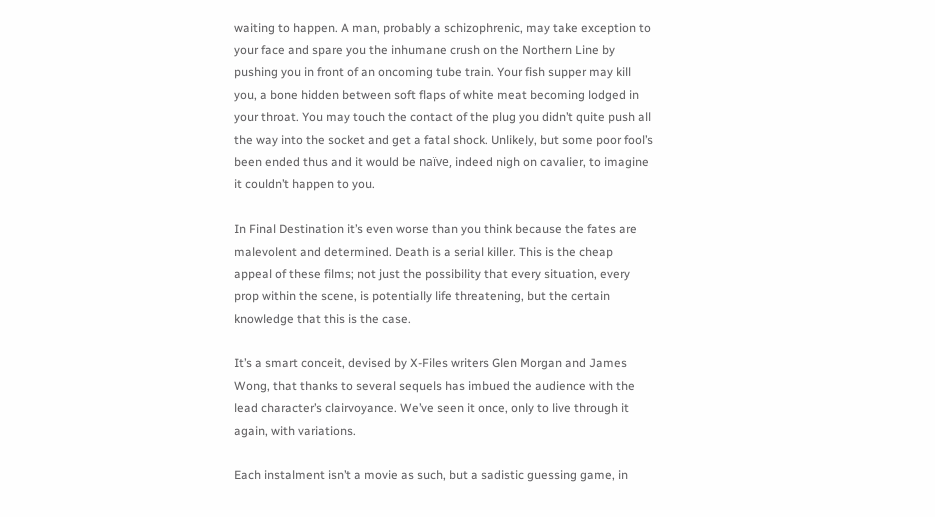waiting to happen. A man, probably a schizophrenic, may take exception to your face and spare you the inhumane crush on the Northern Line by pushing you in front of an oncoming tube train. Your fish supper may kill you, a bone hidden between soft flaps of white meat becoming lodged in your throat. You may touch the contact of the plug you didn’t quite push all the way into the socket and get a fatal shock. Unlikely, but some poor fool’s been ended thus and it would be naïve, indeed nigh on cavalier, to imagine it couldn’t happen to you.

In Final Destination it’s even worse than you think because the fates are malevolent and determined. Death is a serial killer. This is the cheap appeal of these films; not just the possibility that every situation, every prop within the scene, is potentially life threatening, but the certain knowledge that this is the case.

It’s a smart conceit, devised by X-Files writers Glen Morgan and James Wong, that thanks to several sequels has imbued the audience with the lead character’s clairvoyance. We’ve seen it once, only to live through it again, with variations.

Each instalment isn’t a movie as such, but a sadistic guessing game, in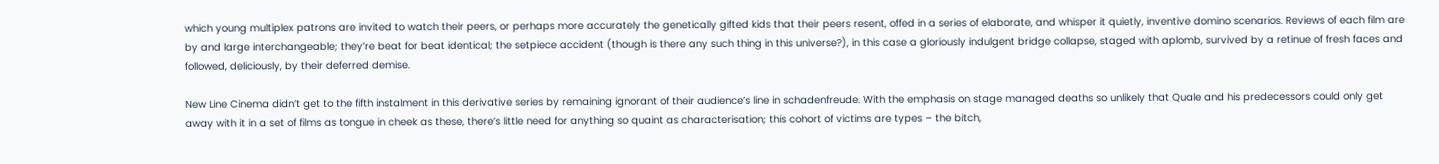which young multiplex patrons are invited to watch their peers, or perhaps more accurately the genetically gifted kids that their peers resent, offed in a series of elaborate, and whisper it quietly, inventive domino scenarios. Reviews of each film are by and large interchangeable; they’re beat for beat identical; the setpiece accident (though is there any such thing in this universe?), in this case a gloriously indulgent bridge collapse, staged with aplomb, survived by a retinue of fresh faces and followed, deliciously, by their deferred demise.

New Line Cinema didn’t get to the fifth instalment in this derivative series by remaining ignorant of their audience’s line in schadenfreude. With the emphasis on stage managed deaths so unlikely that Quale and his predecessors could only get away with it in a set of films as tongue in cheek as these, there’s little need for anything so quaint as characterisation; this cohort of victims are types – the bitch,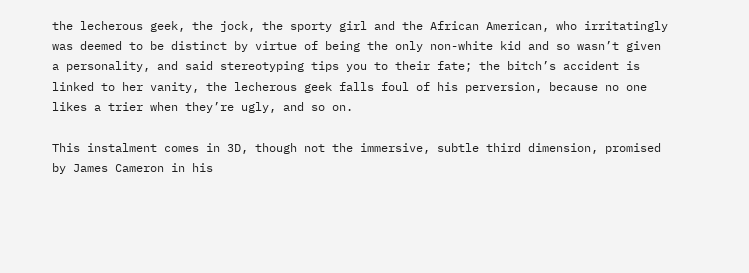the lecherous geek, the jock, the sporty girl and the African American, who irritatingly was deemed to be distinct by virtue of being the only non-white kid and so wasn’t given a personality, and said stereotyping tips you to their fate; the bitch’s accident is linked to her vanity, the lecherous geek falls foul of his perversion, because no one likes a trier when they’re ugly, and so on.

This instalment comes in 3D, though not the immersive, subtle third dimension, promised by James Cameron in his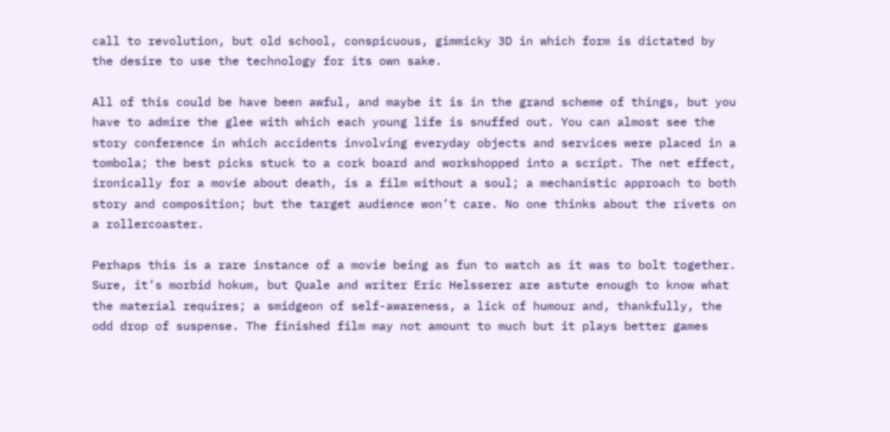call to revolution, but old school, conspicuous, gimmicky 3D in which form is dictated by the desire to use the technology for its own sake.

All of this could be have been awful, and maybe it is in the grand scheme of things, but you have to admire the glee with which each young life is snuffed out. You can almost see the story conference in which accidents involving everyday objects and services were placed in a tombola; the best picks stuck to a cork board and workshopped into a script. The net effect, ironically for a movie about death, is a film without a soul; a mechanistic approach to both story and composition; but the target audience won’t care. No one thinks about the rivets on a rollercoaster.

Perhaps this is a rare instance of a movie being as fun to watch as it was to bolt together. Sure, it’s morbid hokum, but Quale and writer Eric Helsserer are astute enough to know what the material requires; a smidgeon of self-awareness, a lick of humour and, thankfully, the odd drop of suspense. The finished film may not amount to much but it plays better games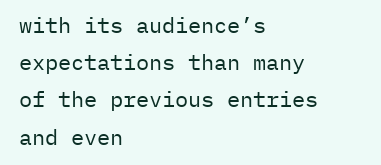with its audience’s expectations than many of the previous entries and even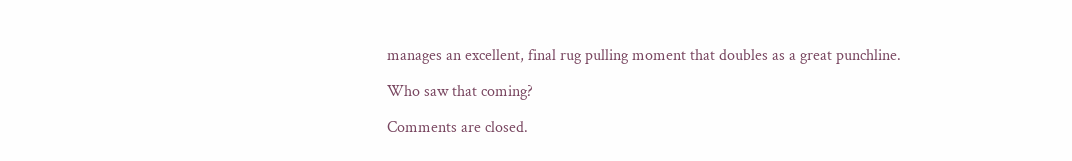manages an excellent, final rug pulling moment that doubles as a great punchline.

Who saw that coming?

Comments are closed.